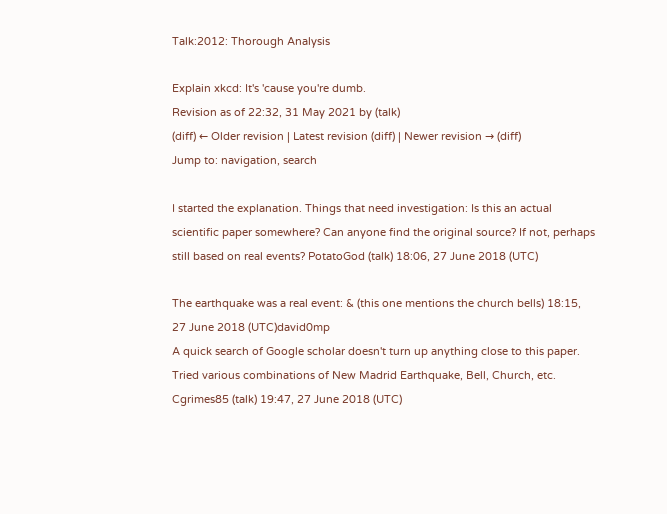Talk:2012: Thorough Analysis

Explain xkcd: It's 'cause you're dumb.
Revision as of 22:32, 31 May 2021 by (talk)
(diff) ← Older revision | Latest revision (diff) | Newer revision → (diff)
Jump to: navigation, search

I started the explanation. Things that need investigation: Is this an actual scientific paper somewhere? Can anyone find the original source? If not, perhaps still based on real events? PotatoGod (talk) 18:06, 27 June 2018 (UTC)

The earthquake was a real event: & (this one mentions the church bells) 18:15, 27 June 2018 (UTC)david0mp
A quick search of Google scholar doesn't turn up anything close to this paper. Tried various combinations of New Madrid Earthquake, Bell, Church, etc. Cgrimes85 (talk) 19:47, 27 June 2018 (UTC)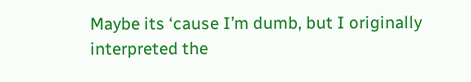Maybe its ‘cause I’m dumb, but I originally interpreted the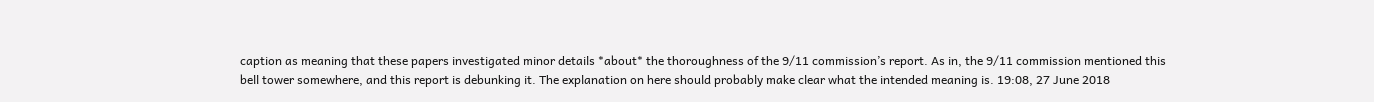caption as meaning that these papers investigated minor details *about* the thoroughness of the 9/11 commission’s report. As in, the 9/11 commission mentioned this bell tower somewhere, and this report is debunking it. The explanation on here should probably make clear what the intended meaning is. 19:08, 27 June 2018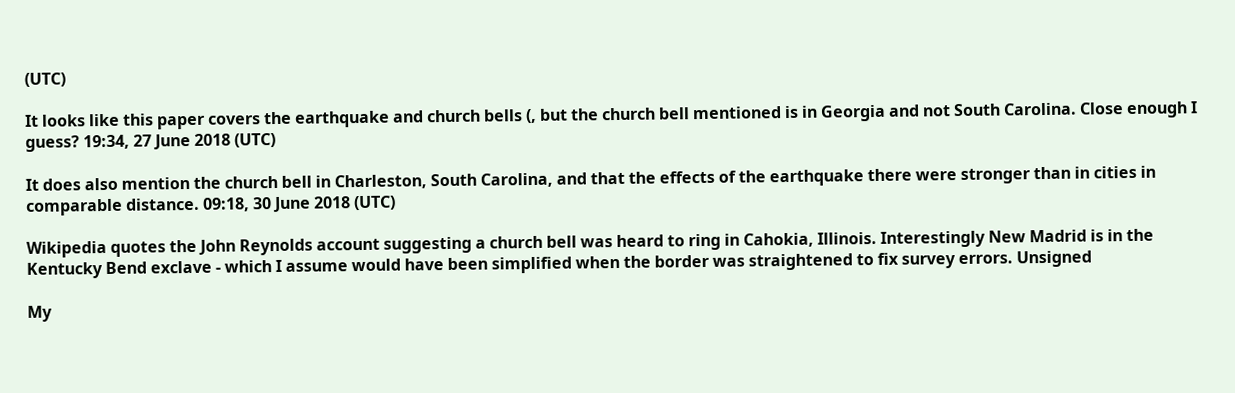(UTC)

It looks like this paper covers the earthquake and church bells (, but the church bell mentioned is in Georgia and not South Carolina. Close enough I guess? 19:34, 27 June 2018 (UTC)

It does also mention the church bell in Charleston, South Carolina, and that the effects of the earthquake there were stronger than in cities in comparable distance. 09:18, 30 June 2018 (UTC)

Wikipedia quotes the John Reynolds account suggesting a church bell was heard to ring in Cahokia, Illinois. Interestingly New Madrid is in the Kentucky Bend exclave - which I assume would have been simplified when the border was straightened to fix survey errors. Unsigned

My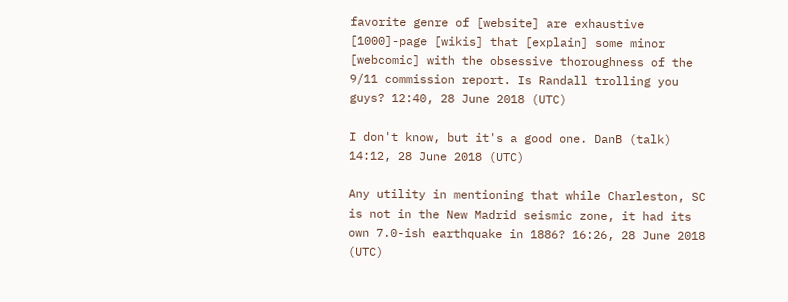favorite genre of [website] are exhaustive [1000]-page [wikis] that [explain] some minor [webcomic] with the obsessive thoroughness of the 9/11 commission report. Is Randall trolling you guys? 12:40, 28 June 2018 (UTC)

I don't know, but it's a good one. DanB (talk) 14:12, 28 June 2018 (UTC)

Any utility in mentioning that while Charleston, SC is not in the New Madrid seismic zone, it had its own 7.0-ish earthquake in 1886? 16:26, 28 June 2018 (UTC)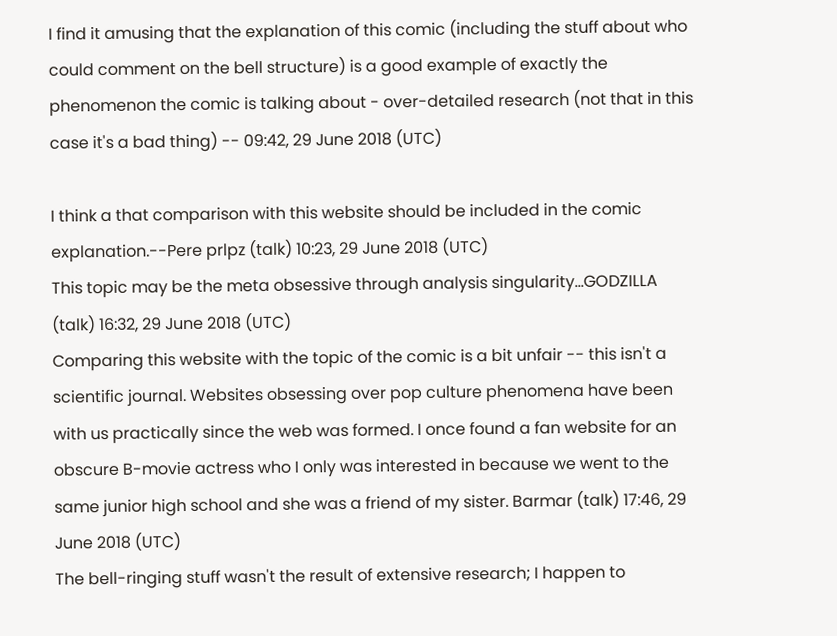I find it amusing that the explanation of this comic (including the stuff about who could comment on the bell structure) is a good example of exactly the phenomenon the comic is talking about - over-detailed research (not that in this case it's a bad thing) -- 09:42, 29 June 2018 (UTC)

I think a that comparison with this website should be included in the comic explanation.--Pere prlpz (talk) 10:23, 29 June 2018 (UTC)
This topic may be the meta obsessive through analysis singularity...GODZILLA (talk) 16:32, 29 June 2018 (UTC)
Comparing this website with the topic of the comic is a bit unfair -- this isn't a scientific journal. Websites obsessing over pop culture phenomena have been with us practically since the web was formed. I once found a fan website for an obscure B-movie actress who I only was interested in because we went to the same junior high school and she was a friend of my sister. Barmar (talk) 17:46, 29 June 2018 (UTC)
The bell-ringing stuff wasn't the result of extensive research; I happen to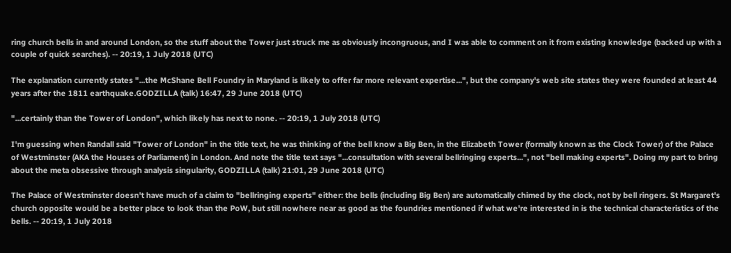ring church bells in and around London, so the stuff about the Tower just struck me as obviously incongruous, and I was able to comment on it from existing knowledge (backed up with a couple of quick searches). -- 20:19, 1 July 2018 (UTC)

The explanation currently states "...the McShane Bell Foundry in Maryland is likely to offer far more relevant expertise...", but the company's web site states they were founded at least 44 years after the 1811 earthquake.GODZILLA (talk) 16:47, 29 June 2018 (UTC)

"...certainly than the Tower of London", which likely has next to none. -- 20:19, 1 July 2018 (UTC)

I'm guessing when Randall said "Tower of London" in the title text, he was thinking of the bell know a Big Ben, in the Elizabeth Tower (formally known as the Clock Tower) of the Palace of Westminster (AKA the Houses of Parliament) in London. And note the title text says "...consultation with several bellringing experts...", not "bell making experts". Doing my part to bring about the meta obsessive through analysis singularity, GODZILLA (talk) 21:01, 29 June 2018 (UTC)

The Palace of Westminster doesn't have much of a claim to "bellringing experts" either: the bells (including Big Ben) are automatically chimed by the clock, not by bell ringers. St Margaret's church opposite would be a better place to look than the PoW, but still nowhere near as good as the foundries mentioned if what we're interested in is the technical characteristics of the bells. -- 20:19, 1 July 2018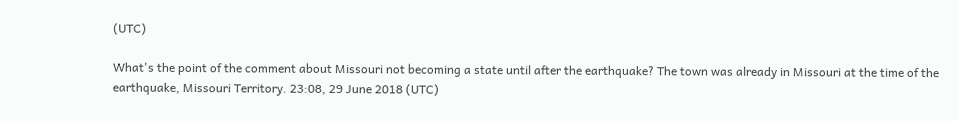(UTC)

What's the point of the comment about Missouri not becoming a state until after the earthquake? The town was already in Missouri at the time of the earthquake, Missouri Territory. 23:08, 29 June 2018 (UTC)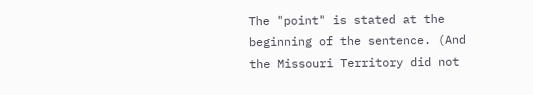The "point" is stated at the beginning of the sentence. (And the Missouri Territory did not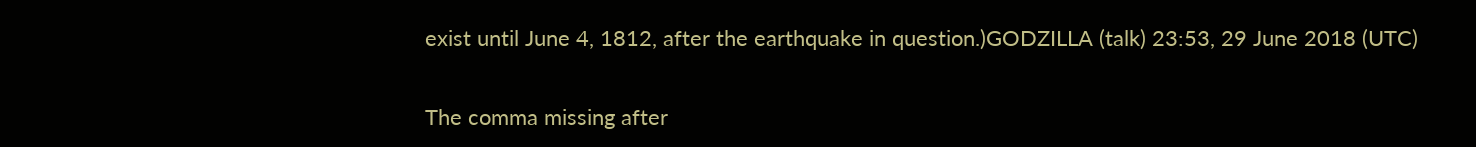exist until June 4, 1812, after the earthquake in question.)GODZILLA (talk) 23:53, 29 June 2018 (UTC)

The comma missing after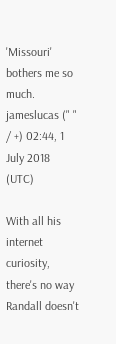'Missouri' bothers me so much. jameslucas (" " / +) 02:44, 1 July 2018 (UTC)

With all his internet curiosity, there's no way Randall doesn't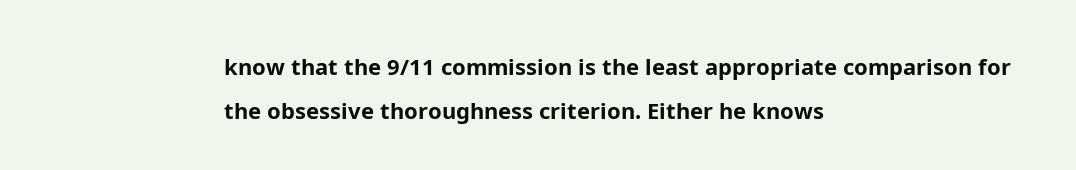know that the 9/11 commission is the least appropriate comparison for the obsessive thoroughness criterion. Either he knows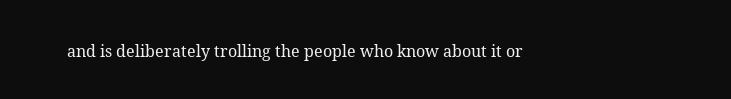and is deliberately trolling the people who know about it or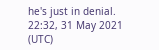he's just in denial. 22:32, 31 May 2021 (UTC)